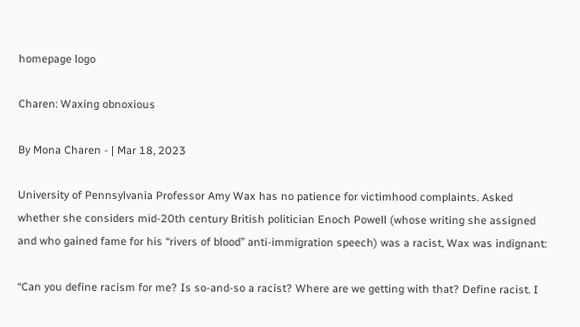homepage logo

Charen: Waxing obnoxious

By Mona Charen - | Mar 18, 2023

University of Pennsylvania Professor Amy Wax has no patience for victimhood complaints. Asked whether she considers mid-20th century British politician Enoch Powell (whose writing she assigned and who gained fame for his “rivers of blood” anti-immigration speech) was a racist, Wax was indignant:

“Can you define racism for me? Is so-and-so a racist? Where are we getting with that? Define racist. I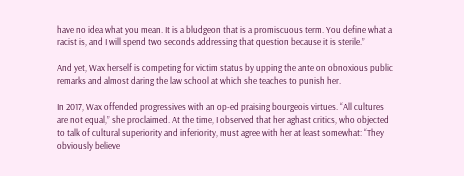have no idea what you mean. It is a bludgeon that is a promiscuous term. You define what a racist is, and I will spend two seconds addressing that question because it is sterile.”

And yet, Wax herself is competing for victim status by upping the ante on obnoxious public remarks and almost daring the law school at which she teaches to punish her.

In 2017, Wax offended progressives with an op-ed praising bourgeois virtues. “All cultures are not equal,” she proclaimed. At the time, I observed that her aghast critics, who objected to talk of cultural superiority and inferiority, must agree with her at least somewhat: “They obviously believe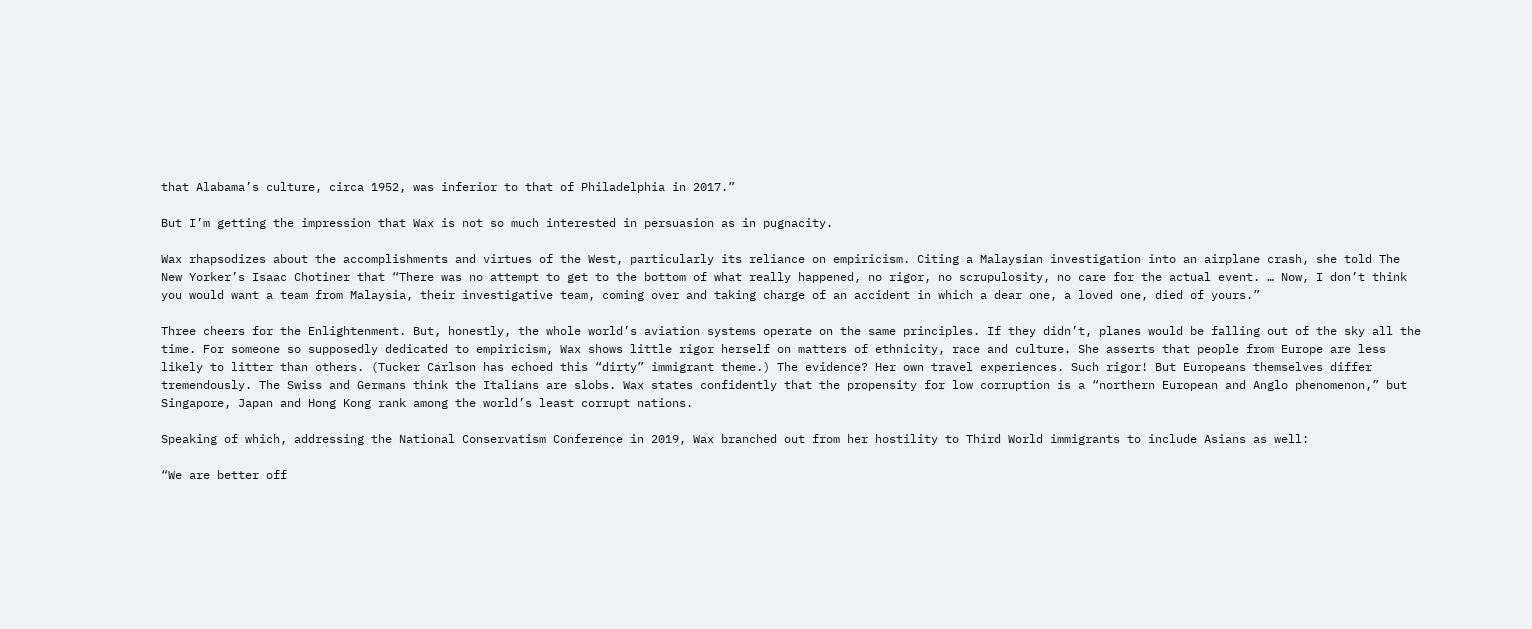that Alabama’s culture, circa 1952, was inferior to that of Philadelphia in 2017.”

But I’m getting the impression that Wax is not so much interested in persuasion as in pugnacity.

Wax rhapsodizes about the accomplishments and virtues of the West, particularly its reliance on empiricism. Citing a Malaysian investigation into an airplane crash, she told The New Yorker’s Isaac Chotiner that “There was no attempt to get to the bottom of what really happened, no rigor, no scrupulosity, no care for the actual event. … Now, I don’t think you would want a team from Malaysia, their investigative team, coming over and taking charge of an accident in which a dear one, a loved one, died of yours.”

Three cheers for the Enlightenment. But, honestly, the whole world’s aviation systems operate on the same principles. If they didn’t, planes would be falling out of the sky all the time. For someone so supposedly dedicated to empiricism, Wax shows little rigor herself on matters of ethnicity, race and culture. She asserts that people from Europe are less likely to litter than others. (Tucker Carlson has echoed this “dirty” immigrant theme.) The evidence? Her own travel experiences. Such rigor! But Europeans themselves differ tremendously. The Swiss and Germans think the Italians are slobs. Wax states confidently that the propensity for low corruption is a “northern European and Anglo phenomenon,” but Singapore, Japan and Hong Kong rank among the world’s least corrupt nations.

Speaking of which, addressing the National Conservatism Conference in 2019, Wax branched out from her hostility to Third World immigrants to include Asians as well:

“We are better off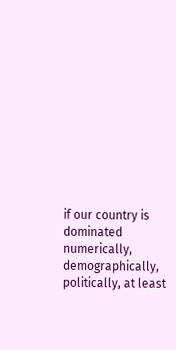if our country is dominated numerically, demographically, politically, at least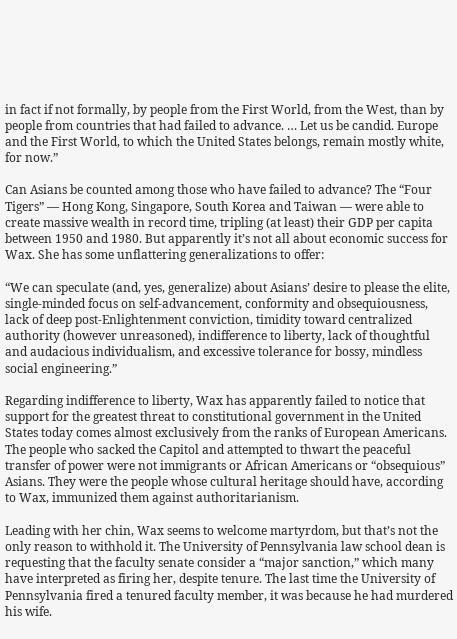in fact if not formally, by people from the First World, from the West, than by people from countries that had failed to advance. … Let us be candid. Europe and the First World, to which the United States belongs, remain mostly white, for now.”

Can Asians be counted among those who have failed to advance? The “Four Tigers” — Hong Kong, Singapore, South Korea and Taiwan — were able to create massive wealth in record time, tripling (at least) their GDP per capita between 1950 and 1980. But apparently it’s not all about economic success for Wax. She has some unflattering generalizations to offer:

“We can speculate (and, yes, generalize) about Asians’ desire to please the elite, single-minded focus on self-advancement, conformity and obsequiousness, lack of deep post-Enlightenment conviction, timidity toward centralized authority (however unreasoned), indifference to liberty, lack of thoughtful and audacious individualism, and excessive tolerance for bossy, mindless social engineering.”

Regarding indifference to liberty, Wax has apparently failed to notice that support for the greatest threat to constitutional government in the United States today comes almost exclusively from the ranks of European Americans. The people who sacked the Capitol and attempted to thwart the peaceful transfer of power were not immigrants or African Americans or “obsequious” Asians. They were the people whose cultural heritage should have, according to Wax, immunized them against authoritarianism.

Leading with her chin, Wax seems to welcome martyrdom, but that’s not the only reason to withhold it. The University of Pennsylvania law school dean is requesting that the faculty senate consider a “major sanction,” which many have interpreted as firing her, despite tenure. The last time the University of Pennsylvania fired a tenured faculty member, it was because he had murdered his wife.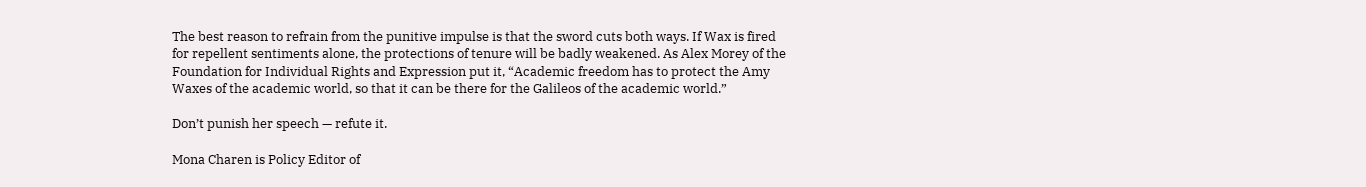The best reason to refrain from the punitive impulse is that the sword cuts both ways. If Wax is fired for repellent sentiments alone, the protections of tenure will be badly weakened. As Alex Morey of the Foundation for Individual Rights and Expression put it, “Academic freedom has to protect the Amy Waxes of the academic world, so that it can be there for the Galileos of the academic world.”

Don’t punish her speech — refute it.

Mona Charen is Policy Editor of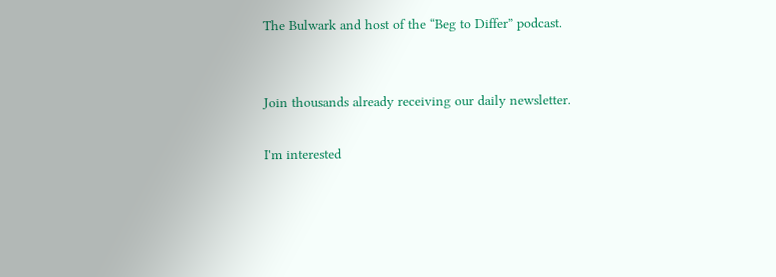The Bulwark and host of the “Beg to Differ” podcast.


Join thousands already receiving our daily newsletter.

I'm interested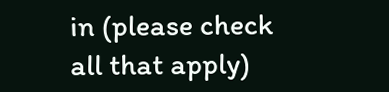in (please check all that apply)